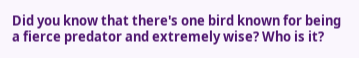Did you know that there's one bird known for being a fierce predator and extremely wise? Who is it?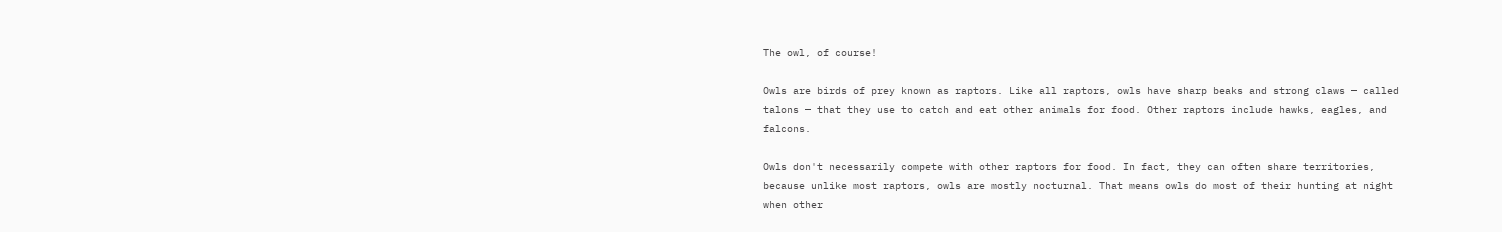The owl, of course!

Owls are birds of prey known as raptors. Like all raptors, owls have sharp beaks and strong claws — called talons — that they use to catch and eat other animals for food. Other raptors include hawks, eagles, and falcons.

Owls don't necessarily compete with other raptors for food. In fact, they can often share territories, because unlike most raptors, owls are mostly nocturnal. That means owls do most of their hunting at night when other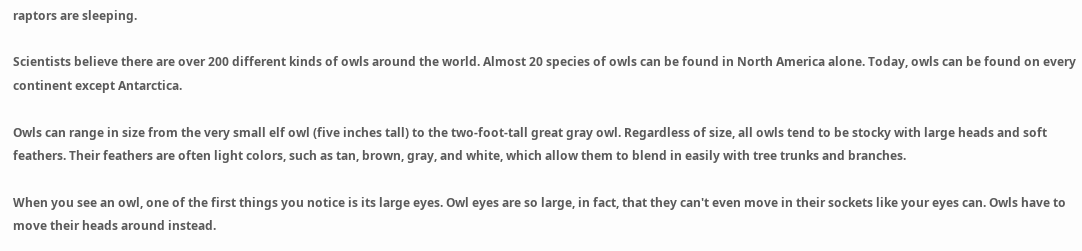raptors are sleeping.

Scientists believe there are over 200 different kinds of owls around the world. Almost 20 species of owls can be found in North America alone. Today, owls can be found on every continent except Antarctica.

Owls can range in size from the very small elf owl (five inches tall) to the two-foot-tall great gray owl. Regardless of size, all owls tend to be stocky with large heads and soft feathers. Their feathers are often light colors, such as tan, brown, gray, and white, which allow them to blend in easily with tree trunks and branches.

When you see an owl, one of the first things you notice is its large eyes. Owl eyes are so large, in fact, that they can't even move in their sockets like your eyes can. Owls have to move their heads around instead.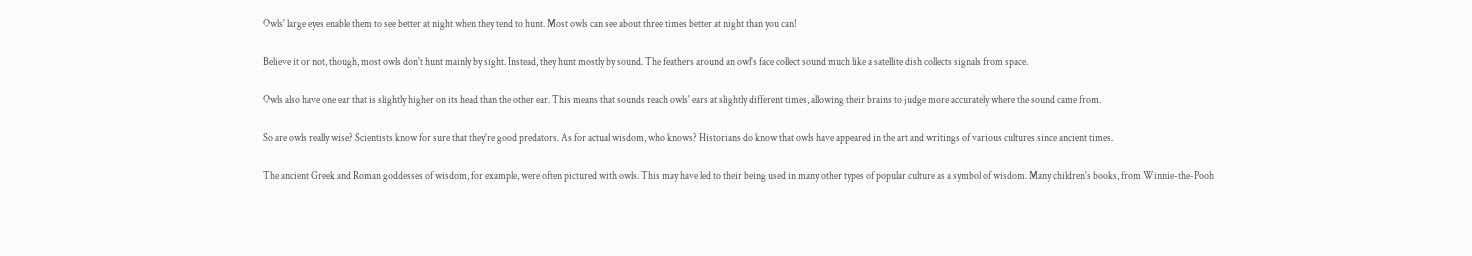Owls' large eyes enable them to see better at night when they tend to hunt. Most owls can see about three times better at night than you can!

Believe it or not, though, most owls don't hunt mainly by sight. Instead, they hunt mostly by sound. The feathers around an owl's face collect sound much like a satellite dish collects signals from space.

Owls also have one ear that is slightly higher on its head than the other ear. This means that sounds reach owls' ears at slightly different times, allowing their brains to judge more accurately where the sound came from.

So are owls really wise? Scientists know for sure that they're good predators. As for actual wisdom, who knows? Historians do know that owls have appeared in the art and writings of various cultures since ancient times.

The ancient Greek and Roman goddesses of wisdom, for example, were often pictured with owls. This may have led to their being used in many other types of popular culture as a symbol of wisdom. Many children's books, from Winnie-the-Pooh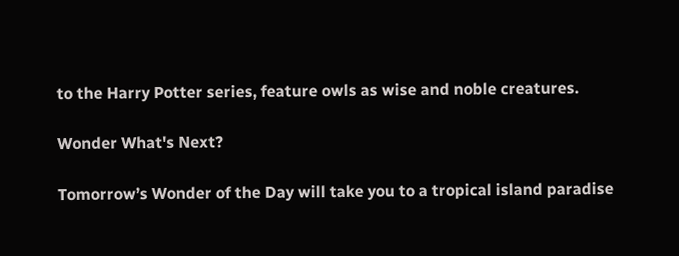to the Harry Potter series, feature owls as wise and noble creatures.

Wonder What's Next?

Tomorrow’s Wonder of the Day will take you to a tropical island paradise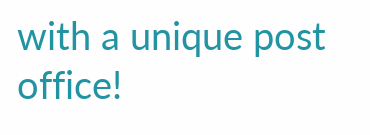with a unique post office!